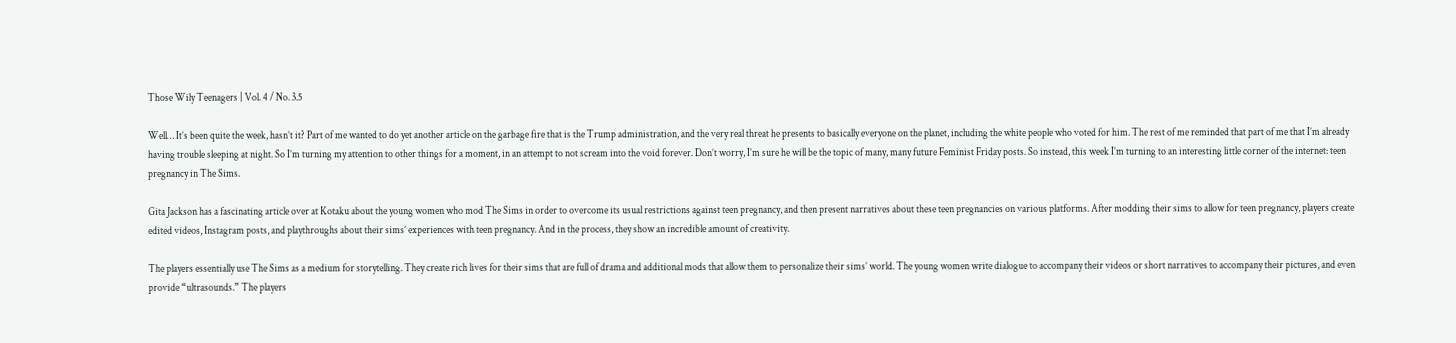Those Wily Teenagers | Vol. 4 / No. 3.5

Well… It’s been quite the week, hasn’t it? Part of me wanted to do yet another article on the garbage fire that is the Trump administration, and the very real threat he presents to basically everyone on the planet, including the white people who voted for him. The rest of me reminded that part of me that I’m already having trouble sleeping at night. So I’m turning my attention to other things for a moment, in an attempt to not scream into the void forever. Don’t worry, I’m sure he will be the topic of many, many future Feminist Friday posts. So instead, this week I’m turning to an interesting little corner of the internet: teen pregnancy in The Sims.

Gita Jackson has a fascinating article over at Kotaku about the young women who mod The Sims in order to overcome its usual restrictions against teen pregnancy, and then present narratives about these teen pregnancies on various platforms. After modding their sims to allow for teen pregnancy, players create edited videos, Instagram posts, and playthroughs about their sims’ experiences with teen pregnancy. And in the process, they show an incredible amount of creativity.

The players essentially use The Sims as a medium for storytelling. They create rich lives for their sims that are full of drama and additional mods that allow them to personalize their sims’ world. The young women write dialogue to accompany their videos or short narratives to accompany their pictures, and even provide “ultrasounds.” The players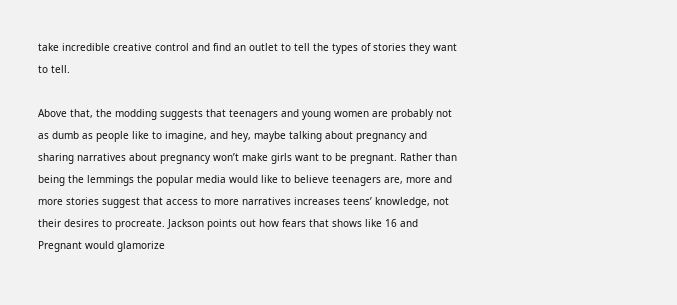take incredible creative control and find an outlet to tell the types of stories they want to tell.

Above that, the modding suggests that teenagers and young women are probably not as dumb as people like to imagine, and hey, maybe talking about pregnancy and sharing narratives about pregnancy won’t make girls want to be pregnant. Rather than being the lemmings the popular media would like to believe teenagers are, more and more stories suggest that access to more narratives increases teens’ knowledge, not their desires to procreate. Jackson points out how fears that shows like 16 and Pregnant would glamorize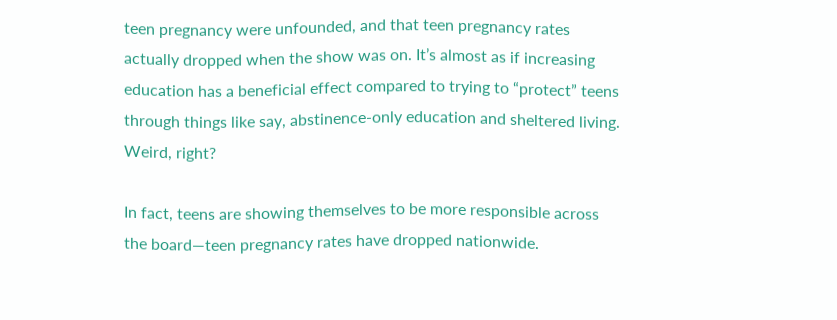teen pregnancy were unfounded, and that teen pregnancy rates actually dropped when the show was on. It’s almost as if increasing education has a beneficial effect compared to trying to “protect” teens through things like say, abstinence-only education and sheltered living. Weird, right?

In fact, teens are showing themselves to be more responsible across the board—teen pregnancy rates have dropped nationwide.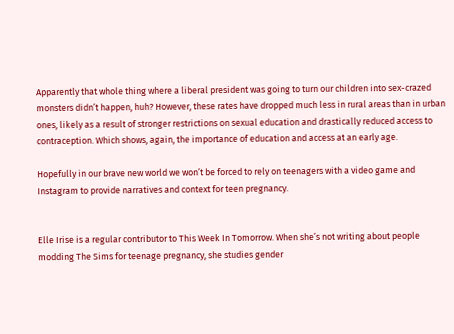Apparently that whole thing where a liberal president was going to turn our children into sex-crazed monsters didn’t happen, huh? However, these rates have dropped much less in rural areas than in urban ones, likely as a result of stronger restrictions on sexual education and drastically reduced access to contraception. Which shows, again, the importance of education and access at an early age.

Hopefully in our brave new world we won’t be forced to rely on teenagers with a video game and Instagram to provide narratives and context for teen pregnancy.


Elle Irise is a regular contributor to This Week In Tomorrow. When she’s not writing about people modding The Sims for teenage pregnancy, she studies gender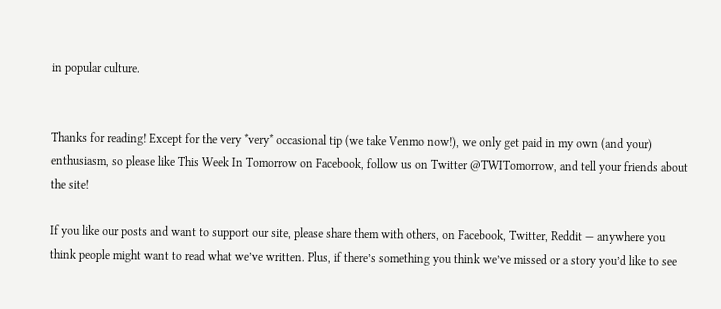in popular culture.


Thanks for reading! Except for the very *very* occasional tip (we take Venmo now!), we only get paid in my own (and your) enthusiasm, so please like This Week In Tomorrow on Facebook, follow us on Twitter @TWITomorrow, and tell your friends about the site!

If you like our posts and want to support our site, please share them with others, on Facebook, Twitter, Reddit — anywhere you think people might want to read what we’ve written. Plus, if there’s something you think we’ve missed or a story you’d like to see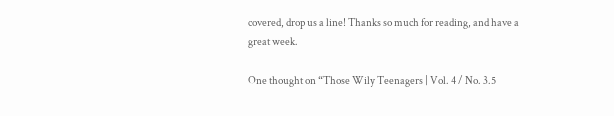covered, drop us a line! Thanks so much for reading, and have a great week.

One thought on “Those Wily Teenagers | Vol. 4 / No. 3.5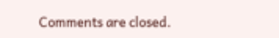Comments are closed.